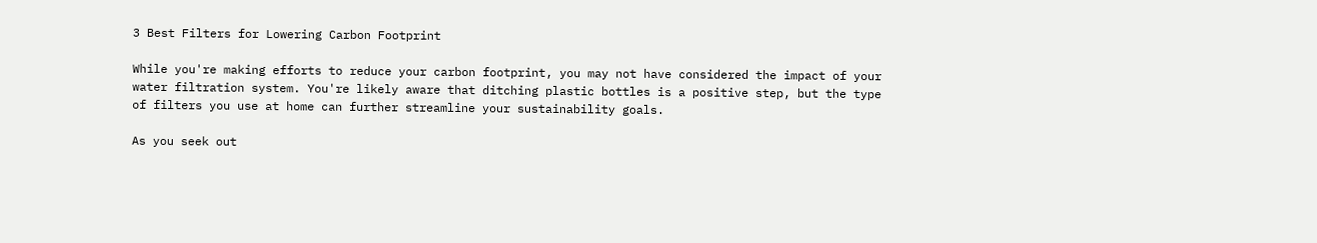3 Best Filters for Lowering Carbon Footprint

While you're making efforts to reduce your carbon footprint, you may not have considered the impact of your water filtration system. You're likely aware that ditching plastic bottles is a positive step, but the type of filters you use at home can further streamline your sustainability goals.

As you seek out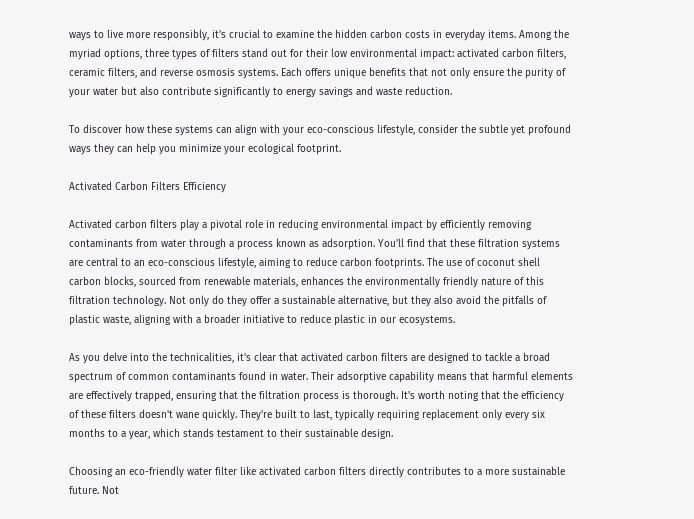ways to live more responsibly, it's crucial to examine the hidden carbon costs in everyday items. Among the myriad options, three types of filters stand out for their low environmental impact: activated carbon filters, ceramic filters, and reverse osmosis systems. Each offers unique benefits that not only ensure the purity of your water but also contribute significantly to energy savings and waste reduction.

To discover how these systems can align with your eco-conscious lifestyle, consider the subtle yet profound ways they can help you minimize your ecological footprint.

Activated Carbon Filters Efficiency

Activated carbon filters play a pivotal role in reducing environmental impact by efficiently removing contaminants from water through a process known as adsorption. You'll find that these filtration systems are central to an eco-conscious lifestyle, aiming to reduce carbon footprints. The use of coconut shell carbon blocks, sourced from renewable materials, enhances the environmentally friendly nature of this filtration technology. Not only do they offer a sustainable alternative, but they also avoid the pitfalls of plastic waste, aligning with a broader initiative to reduce plastic in our ecosystems.

As you delve into the technicalities, it's clear that activated carbon filters are designed to tackle a broad spectrum of common contaminants found in water. Their adsorptive capability means that harmful elements are effectively trapped, ensuring that the filtration process is thorough. It's worth noting that the efficiency of these filters doesn't wane quickly. They're built to last, typically requiring replacement only every six months to a year, which stands testament to their sustainable design.

Choosing an eco-friendly water filter like activated carbon filters directly contributes to a more sustainable future. Not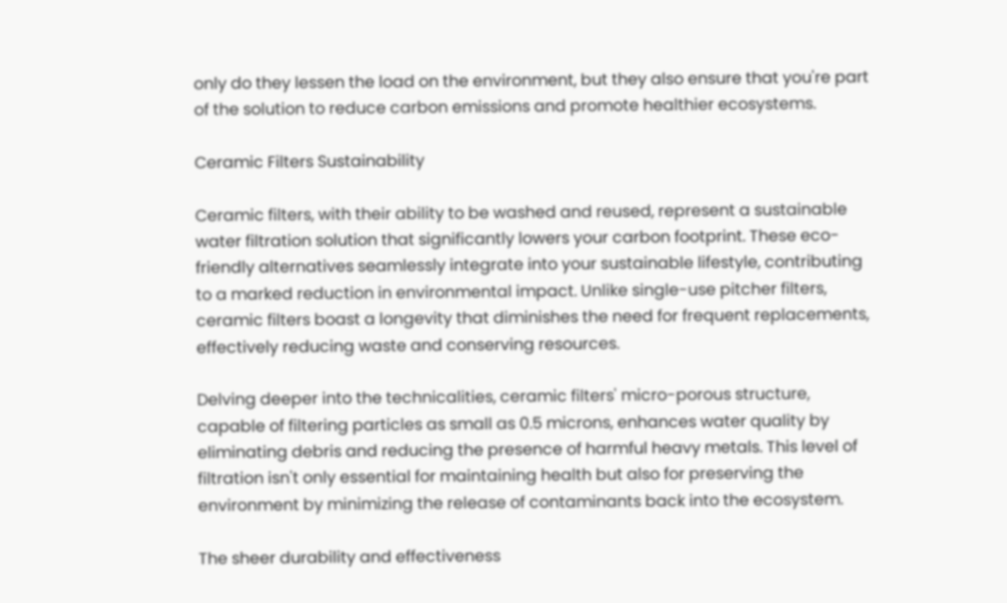only do they lessen the load on the environment, but they also ensure that you're part of the solution to reduce carbon emissions and promote healthier ecosystems.

Ceramic Filters Sustainability

Ceramic filters, with their ability to be washed and reused, represent a sustainable water filtration solution that significantly lowers your carbon footprint. These eco-friendly alternatives seamlessly integrate into your sustainable lifestyle, contributing to a marked reduction in environmental impact. Unlike single-use pitcher filters, ceramic filters boast a longevity that diminishes the need for frequent replacements, effectively reducing waste and conserving resources.

Delving deeper into the technicalities, ceramic filters' micro-porous structure, capable of filtering particles as small as 0.5 microns, enhances water quality by eliminating debris and reducing the presence of harmful heavy metals. This level of filtration isn't only essential for maintaining health but also for preserving the environment by minimizing the release of contaminants back into the ecosystem.

The sheer durability and effectiveness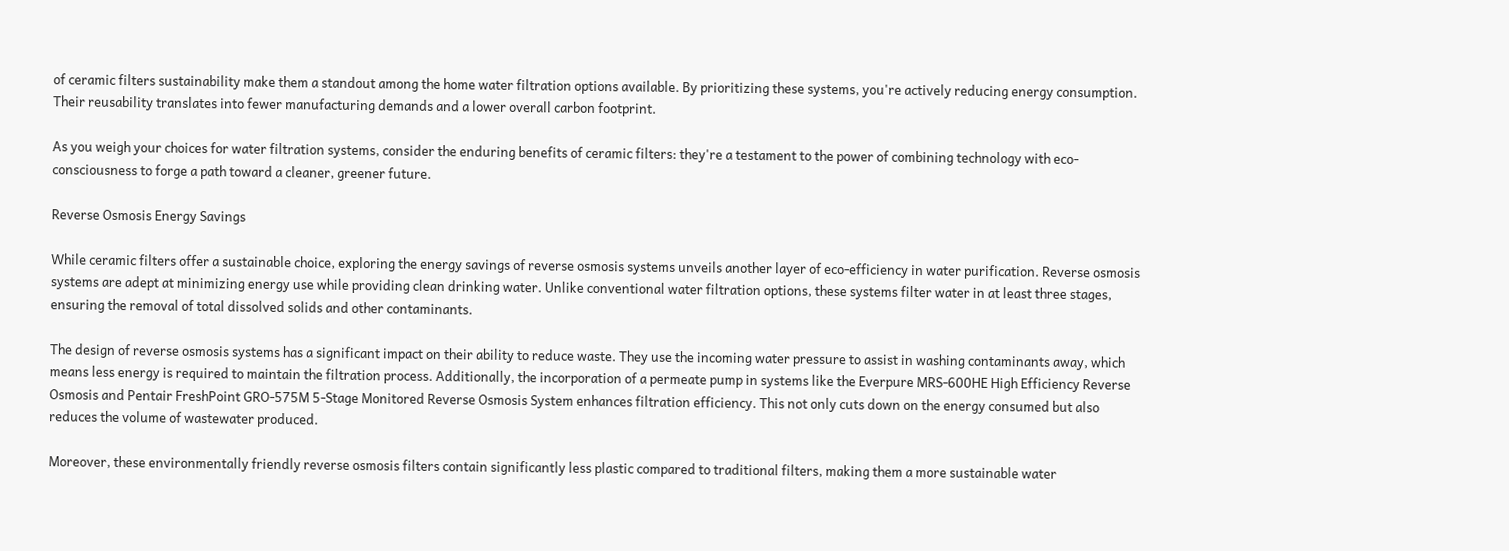of ceramic filters sustainability make them a standout among the home water filtration options available. By prioritizing these systems, you're actively reducing energy consumption. Their reusability translates into fewer manufacturing demands and a lower overall carbon footprint.

As you weigh your choices for water filtration systems, consider the enduring benefits of ceramic filters: they're a testament to the power of combining technology with eco-consciousness to forge a path toward a cleaner, greener future.

Reverse Osmosis Energy Savings

While ceramic filters offer a sustainable choice, exploring the energy savings of reverse osmosis systems unveils another layer of eco-efficiency in water purification. Reverse osmosis systems are adept at minimizing energy use while providing clean drinking water. Unlike conventional water filtration options, these systems filter water in at least three stages, ensuring the removal of total dissolved solids and other contaminants.

The design of reverse osmosis systems has a significant impact on their ability to reduce waste. They use the incoming water pressure to assist in washing contaminants away, which means less energy is required to maintain the filtration process. Additionally, the incorporation of a permeate pump in systems like the Everpure MRS-600HE High Efficiency Reverse Osmosis and Pentair FreshPoint GRO-575M 5-Stage Monitored Reverse Osmosis System enhances filtration efficiency. This not only cuts down on the energy consumed but also reduces the volume of wastewater produced.

Moreover, these environmentally friendly reverse osmosis filters contain significantly less plastic compared to traditional filters, making them a more sustainable water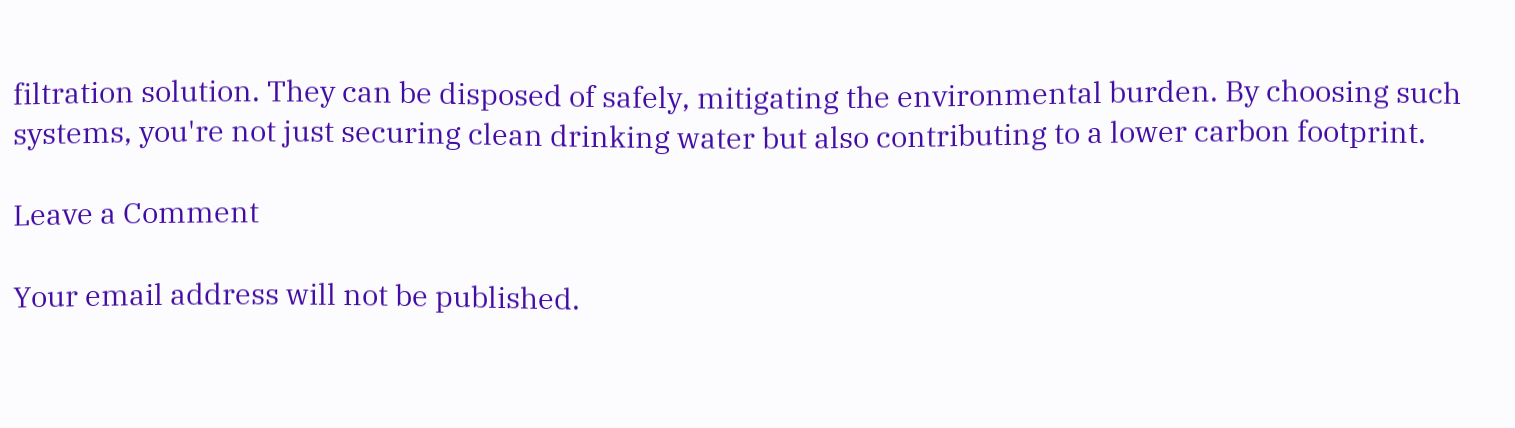filtration solution. They can be disposed of safely, mitigating the environmental burden. By choosing such systems, you're not just securing clean drinking water but also contributing to a lower carbon footprint.

Leave a Comment

Your email address will not be published.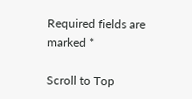Required fields are marked *

Scroll to Top